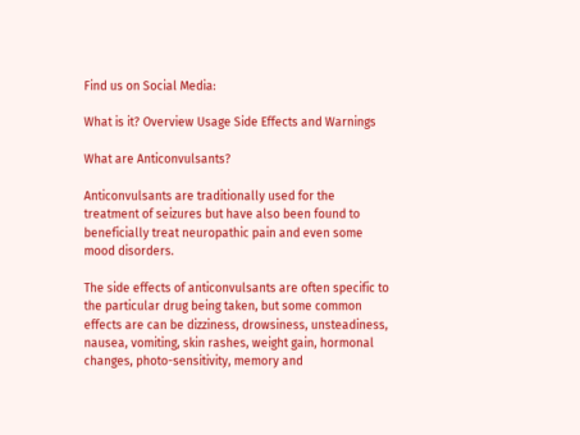Find us on Social Media:

What is it? Overview Usage Side Effects and Warnings

What are Anticonvulsants?

Anticonvulsants are traditionally used for the treatment of seizures but have also been found to beneficially treat neuropathic pain and even some mood disorders.

The side effects of anticonvulsants are often specific to the particular drug being taken, but some common effects are can be dizziness, drowsiness, unsteadiness, nausea, vomiting, skin rashes, weight gain, hormonal changes, photo-sensitivity, memory and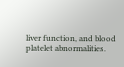liver function, and blood platelet abnormalities.